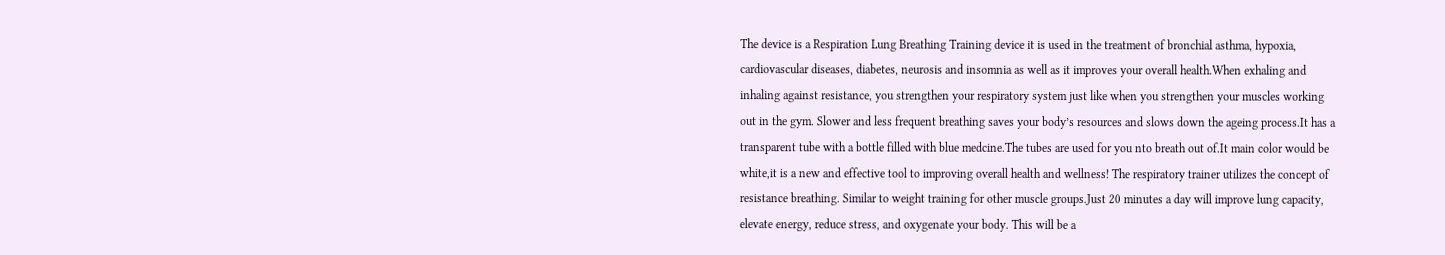The device is a Respiration Lung Breathing Training device it is used in the treatment of bronchial asthma, hypoxia, cardiovascular diseases, diabetes, neurosis and insomnia as well as it improves your overall health.When exhaling and inhaling against resistance, you strengthen your respiratory system just like when you strengthen your muscles working out in the gym. Slower and less frequent breathing saves your body’s resources and slows down the ageing process.It has a transparent tube with a bottle filled with blue medcine.The tubes are used for you nto breath out of.It main color would be white,it is a new and effective tool to improving overall health and wellness! The respiratory trainer utilizes the concept of resistance breathing. Similar to weight training for other muscle groups.Just 20 minutes a day will improve lung capacity, elevate energy, reduce stress, and oxygenate your body. This will be a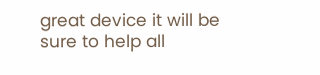great device it will be sure to help all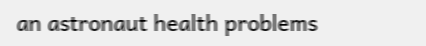an astronaut health problems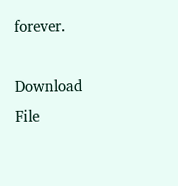forever.

Download File